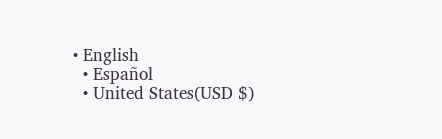• English
  • Español
  • United States(USD $)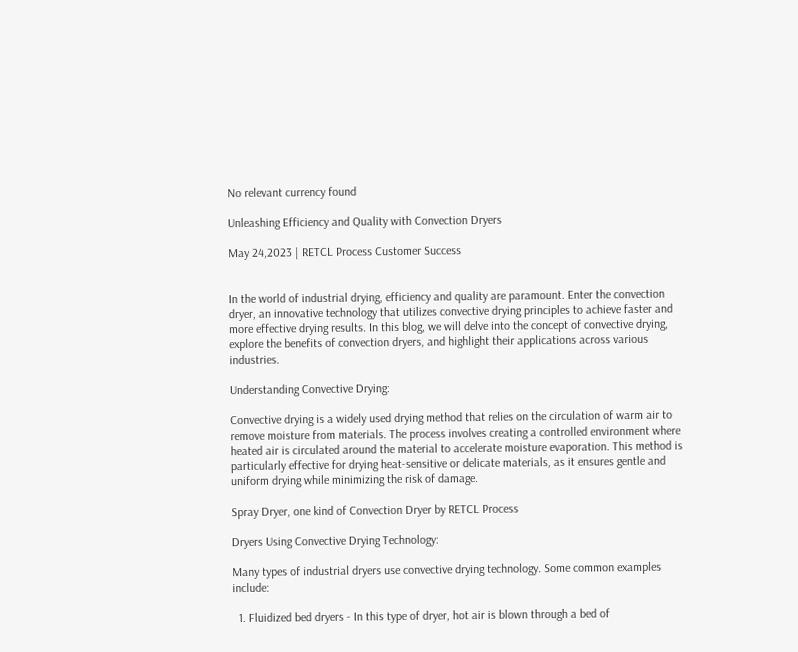No relevant currency found

Unleashing Efficiency and Quality with Convection Dryers

May 24,2023 | RETCL Process Customer Success


In the world of industrial drying, efficiency and quality are paramount. Enter the convection dryer, an innovative technology that utilizes convective drying principles to achieve faster and more effective drying results. In this blog, we will delve into the concept of convective drying, explore the benefits of convection dryers, and highlight their applications across various industries.

Understanding Convective Drying:

Convective drying is a widely used drying method that relies on the circulation of warm air to remove moisture from materials. The process involves creating a controlled environment where heated air is circulated around the material to accelerate moisture evaporation. This method is particularly effective for drying heat-sensitive or delicate materials, as it ensures gentle and uniform drying while minimizing the risk of damage.

Spray Dryer, one kind of Convection Dryer by RETCL Process

Dryers Using Convective Drying Technology:

Many types of industrial dryers use convective drying technology. Some common examples include:

  1. Fluidized bed dryers - In this type of dryer, hot air is blown through a bed of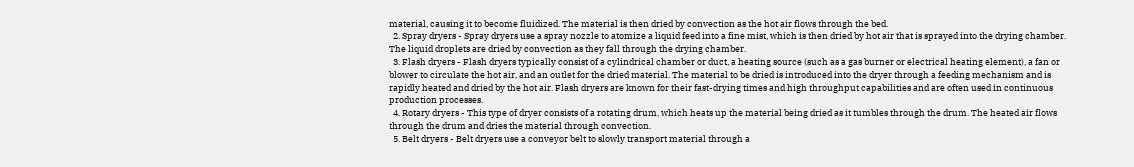material, causing it to become fluidized. The material is then dried by convection as the hot air flows through the bed.
  2. Spray dryers - Spray dryers use a spray nozzle to atomize a liquid feed into a fine mist, which is then dried by hot air that is sprayed into the drying chamber. The liquid droplets are dried by convection as they fall through the drying chamber.
  3. Flash dryers - Flash dryers typically consist of a cylindrical chamber or duct, a heating source (such as a gas burner or electrical heating element), a fan or blower to circulate the hot air, and an outlet for the dried material. The material to be dried is introduced into the dryer through a feeding mechanism and is rapidly heated and dried by the hot air. Flash dryers are known for their fast-drying times and high throughput capabilities and are often used in continuous production processes.
  4. Rotary dryers - This type of dryer consists of a rotating drum, which heats up the material being dried as it tumbles through the drum. The heated air flows through the drum and dries the material through convection.
  5. Belt dryers - Belt dryers use a conveyor belt to slowly transport material through a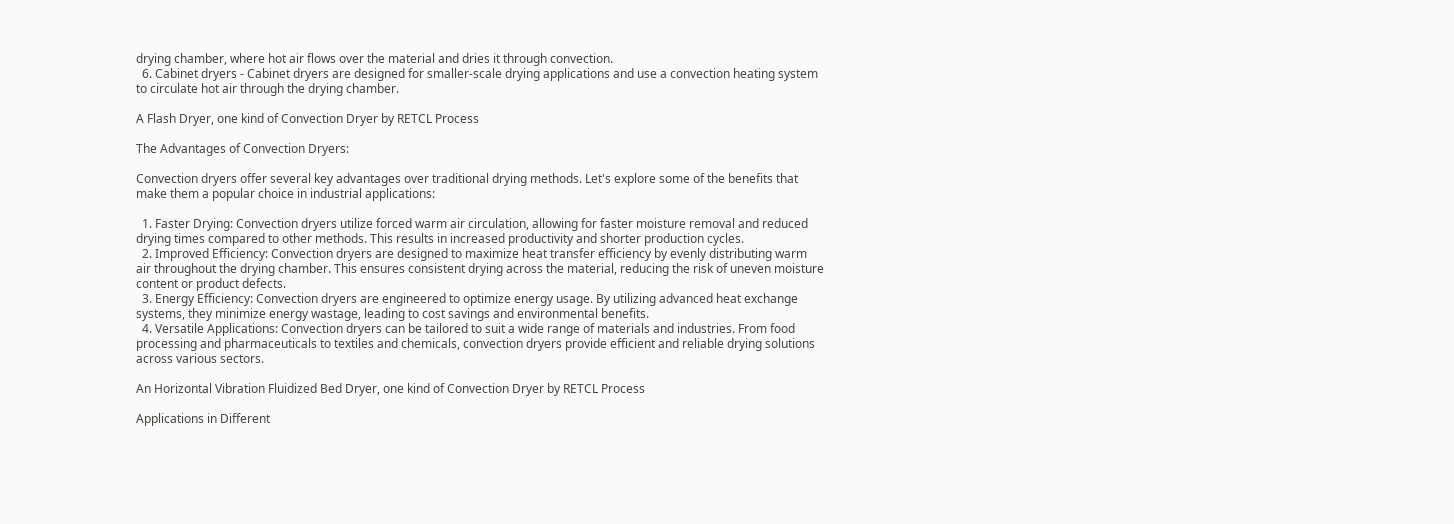drying chamber, where hot air flows over the material and dries it through convection.
  6. Cabinet dryers - Cabinet dryers are designed for smaller-scale drying applications and use a convection heating system to circulate hot air through the drying chamber.

A Flash Dryer, one kind of Convection Dryer by RETCL Process

The Advantages of Convection Dryers:

Convection dryers offer several key advantages over traditional drying methods. Let's explore some of the benefits that make them a popular choice in industrial applications:

  1. Faster Drying: Convection dryers utilize forced warm air circulation, allowing for faster moisture removal and reduced drying times compared to other methods. This results in increased productivity and shorter production cycles.
  2. Improved Efficiency: Convection dryers are designed to maximize heat transfer efficiency by evenly distributing warm air throughout the drying chamber. This ensures consistent drying across the material, reducing the risk of uneven moisture content or product defects.
  3. Energy Efficiency: Convection dryers are engineered to optimize energy usage. By utilizing advanced heat exchange systems, they minimize energy wastage, leading to cost savings and environmental benefits.
  4. Versatile Applications: Convection dryers can be tailored to suit a wide range of materials and industries. From food processing and pharmaceuticals to textiles and chemicals, convection dryers provide efficient and reliable drying solutions across various sectors.

An Horizontal Vibration Fluidized Bed Dryer, one kind of Convection Dryer by RETCL Process

Applications in Different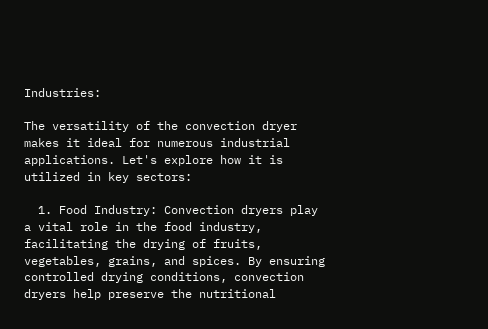Industries:

The versatility of the convection dryer makes it ideal for numerous industrial applications. Let's explore how it is utilized in key sectors:

  1. Food Industry: Convection dryers play a vital role in the food industry, facilitating the drying of fruits, vegetables, grains, and spices. By ensuring controlled drying conditions, convection dryers help preserve the nutritional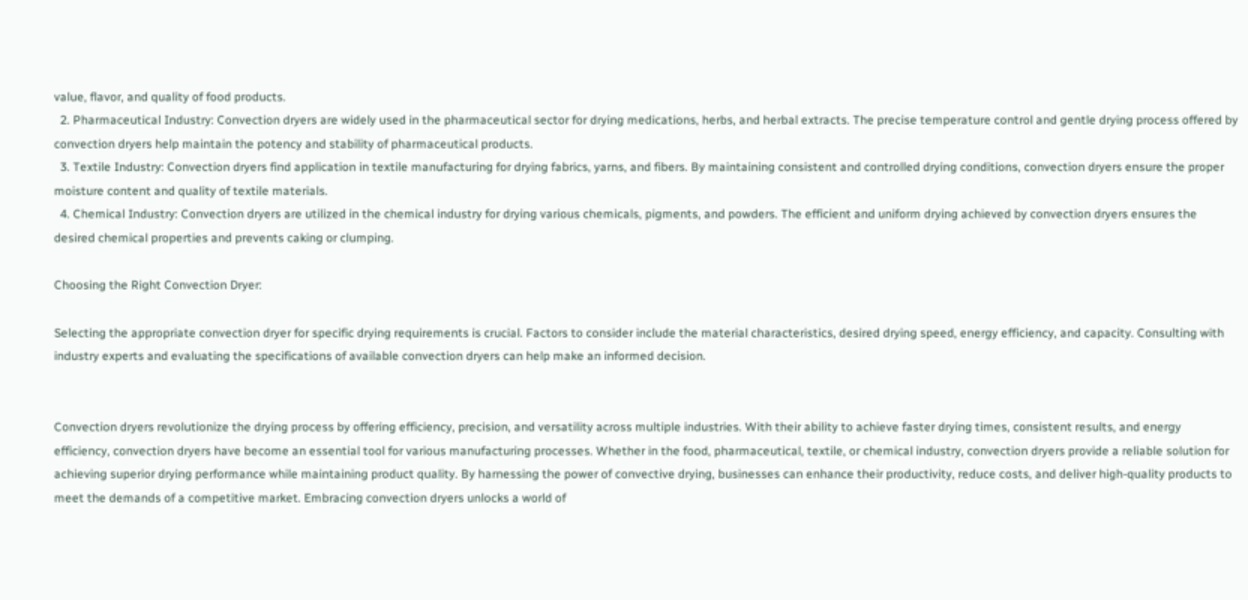value, flavor, and quality of food products.
  2. Pharmaceutical Industry: Convection dryers are widely used in the pharmaceutical sector for drying medications, herbs, and herbal extracts. The precise temperature control and gentle drying process offered by convection dryers help maintain the potency and stability of pharmaceutical products.
  3. Textile Industry: Convection dryers find application in textile manufacturing for drying fabrics, yarns, and fibers. By maintaining consistent and controlled drying conditions, convection dryers ensure the proper moisture content and quality of textile materials.
  4. Chemical Industry: Convection dryers are utilized in the chemical industry for drying various chemicals, pigments, and powders. The efficient and uniform drying achieved by convection dryers ensures the desired chemical properties and prevents caking or clumping.

Choosing the Right Convection Dryer:

Selecting the appropriate convection dryer for specific drying requirements is crucial. Factors to consider include the material characteristics, desired drying speed, energy efficiency, and capacity. Consulting with industry experts and evaluating the specifications of available convection dryers can help make an informed decision.


Convection dryers revolutionize the drying process by offering efficiency, precision, and versatility across multiple industries. With their ability to achieve faster drying times, consistent results, and energy efficiency, convection dryers have become an essential tool for various manufacturing processes. Whether in the food, pharmaceutical, textile, or chemical industry, convection dryers provide a reliable solution for achieving superior drying performance while maintaining product quality. By harnessing the power of convective drying, businesses can enhance their productivity, reduce costs, and deliver high-quality products to meet the demands of a competitive market. Embracing convection dryers unlocks a world of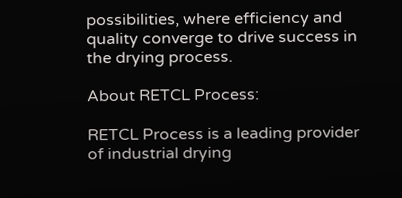possibilities, where efficiency and quality converge to drive success in the drying process.

About RETCL Process:

RETCL Process is a leading provider of industrial drying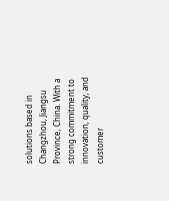solutions based in Changzhou, Jiangsu Province, China. With a strong commitment to innovation, quality, and customer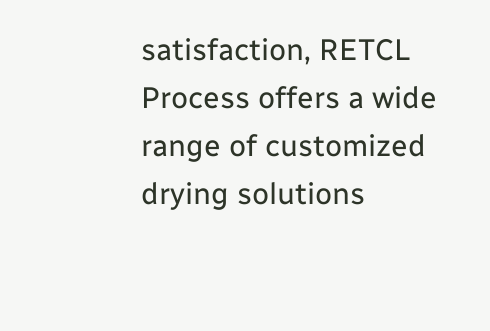satisfaction, RETCL Process offers a wide range of customized drying solutions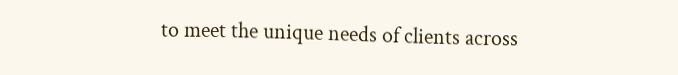to meet the unique needs of clients across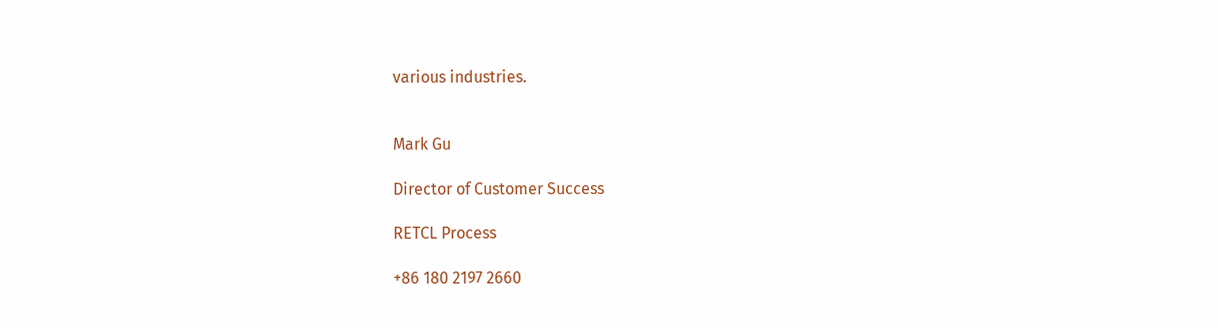various industries.


Mark Gu

Director of Customer Success

RETCL Process

+86 180 2197 2660